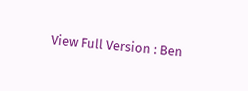View Full Version : Ben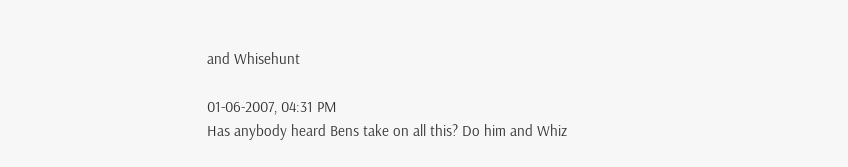and Whisehunt

01-06-2007, 04:31 PM
Has anybody heard Bens take on all this? Do him and Whiz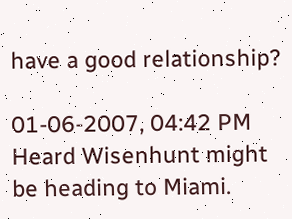have a good relationship?

01-06-2007, 04:42 PM
Heard Wisenhunt might be heading to Miami.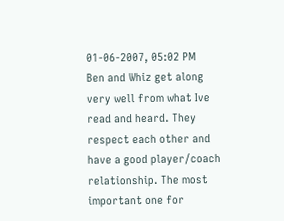01-06-2007, 05:02 PM
Ben and Whiz get along very well from what Ive read and heard. They respect each other and have a good player/coach relationship. The most important one for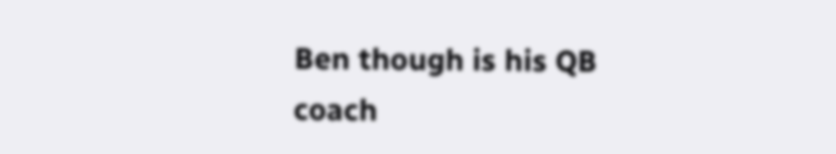Ben though is his QB coach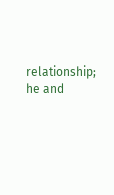relationship; he and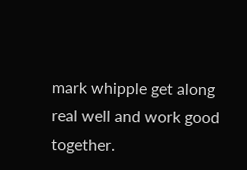mark whipple get along real well and work good together.